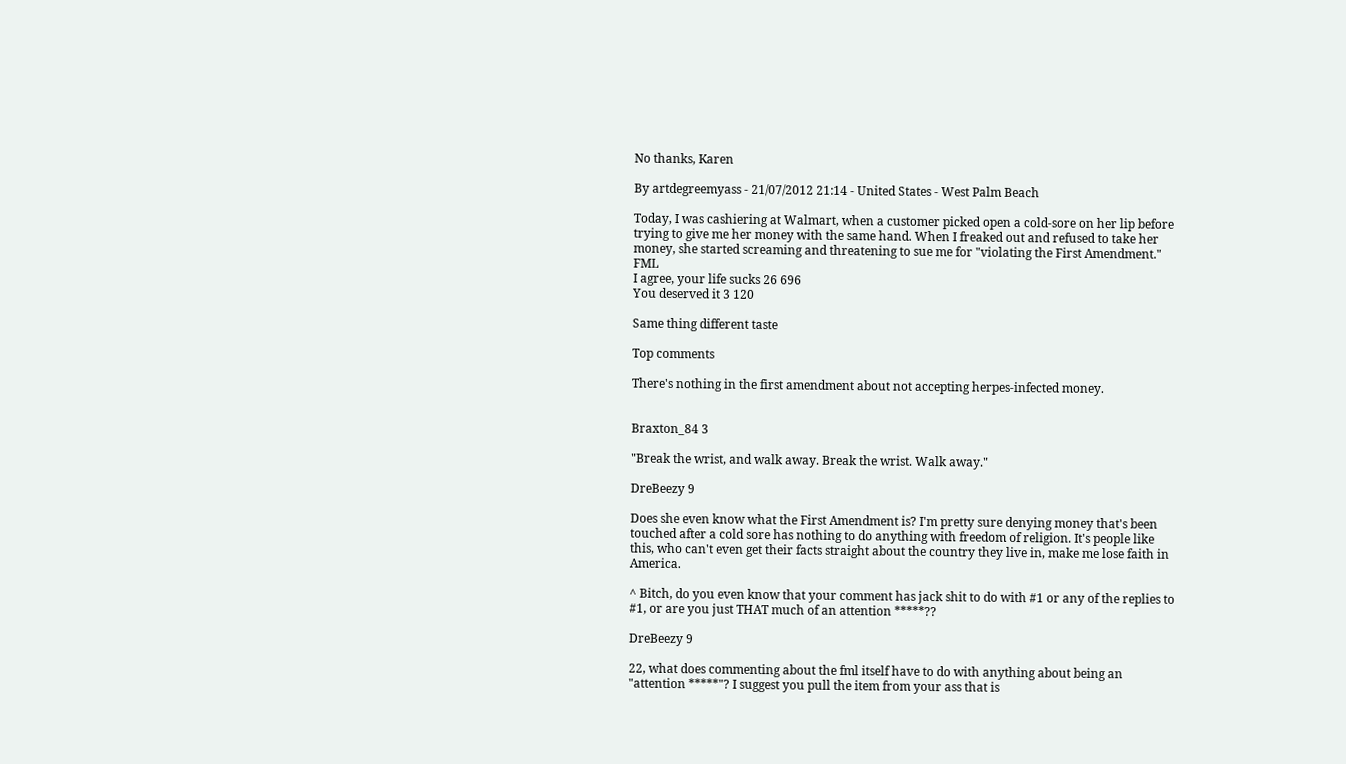No thanks, Karen

By artdegreemyass - 21/07/2012 21:14 - United States - West Palm Beach

Today, I was cashiering at Walmart, when a customer picked open a cold-sore on her lip before trying to give me her money with the same hand. When I freaked out and refused to take her money, she started screaming and threatening to sue me for "violating the First Amendment." FML
I agree, your life sucks 26 696
You deserved it 3 120

Same thing different taste

Top comments

There's nothing in the first amendment about not accepting herpes-infected money.


Braxton_84 3

"Break the wrist, and walk away. Break the wrist. Walk away."

DreBeezy 9

Does she even know what the First Amendment is? I'm pretty sure denying money that's been touched after a cold sore has nothing to do anything with freedom of religion. It's people like this, who can't even get their facts straight about the country they live in, make me lose faith in America.

^ Bitch, do you even know that your comment has jack shit to do with #1 or any of the replies to #1, or are you just THAT much of an attention *****??

DreBeezy 9

22, what does commenting about the fml itself have to do with anything about being an "attention *****"? I suggest you pull the item from your ass that is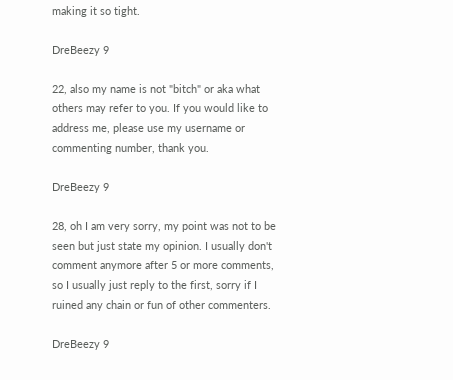making it so tight.

DreBeezy 9

22, also my name is not "bitch" or aka what others may refer to you. If you would like to address me, please use my username or commenting number, thank you.

DreBeezy 9

28, oh I am very sorry, my point was not to be seen but just state my opinion. I usually don't comment anymore after 5 or more comments, so I usually just reply to the first, sorry if I ruined any chain or fun of other commenters.

DreBeezy 9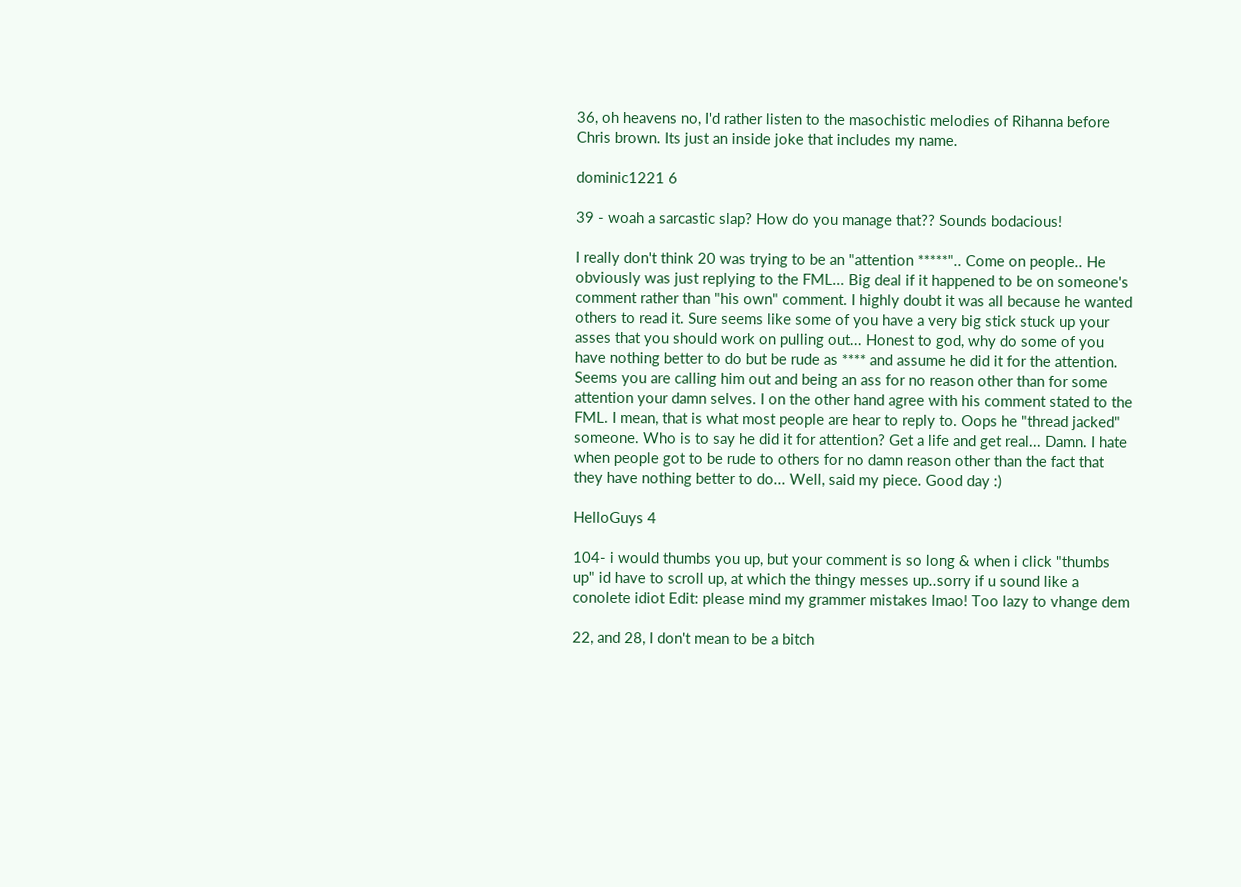36, oh heavens no, I'd rather listen to the masochistic melodies of Rihanna before Chris brown. Its just an inside joke that includes my name.

dominic1221 6

39 - woah a sarcastic slap? How do you manage that?? Sounds bodacious!

I really don't think 20 was trying to be an "attention *****".. Come on people.. He obviously was just replying to the FML... Big deal if it happened to be on someone's comment rather than "his own" comment. I highly doubt it was all because he wanted others to read it. Sure seems like some of you have a very big stick stuck up your asses that you should work on pulling out... Honest to god, why do some of you have nothing better to do but be rude as **** and assume he did it for the attention. Seems you are calling him out and being an ass for no reason other than for some attention your damn selves. I on the other hand agree with his comment stated to the FML. I mean, that is what most people are hear to reply to. Oops he "thread jacked" someone. Who is to say he did it for attention? Get a life and get real... Damn. I hate when people got to be rude to others for no damn reason other than the fact that they have nothing better to do... Well, said my piece. Good day :)

HelloGuys 4

104- i would thumbs you up, but your comment is so long & when i click "thumbs up" id have to scroll up, at which the thingy messes up..sorry if u sound like a conolete idiot Edit: please mind my grammer mistakes lmao! Too lazy to vhange dem

22, and 28, I don't mean to be a bitch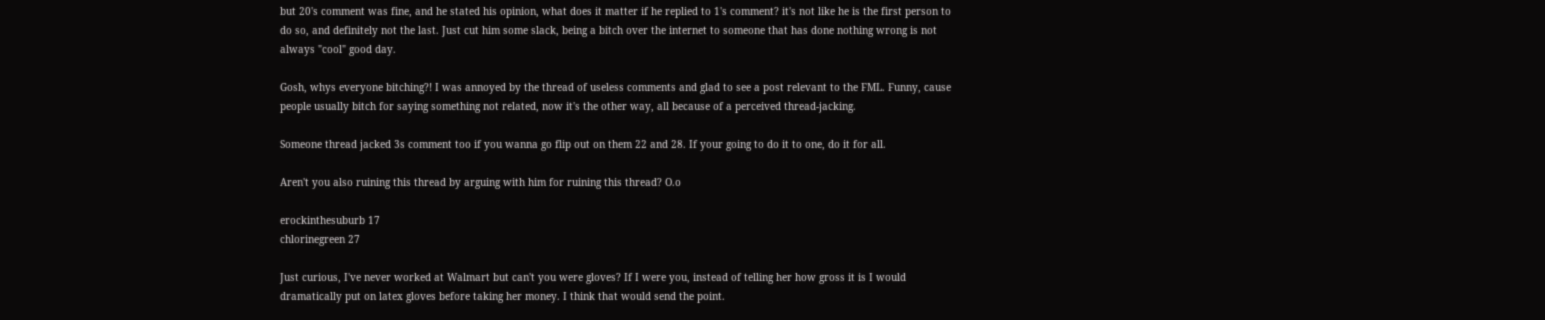but 20's comment was fine, and he stated his opinion, what does it matter if he replied to 1's comment? it's not like he is the first person to do so, and definitely not the last. Just cut him some slack, being a bitch over the internet to someone that has done nothing wrong is not always "cool" good day.

Gosh, whys everyone bitching?! I was annoyed by the thread of useless comments and glad to see a post relevant to the FML. Funny, cause people usually bitch for saying something not related, now it's the other way, all because of a perceived thread-jacking.

Someone thread jacked 3s comment too if you wanna go flip out on them 22 and 28. If your going to do it to one, do it for all.

Aren't you also ruining this thread by arguing with him for ruining this thread? O.o

erockinthesuburb 17
chlorinegreen 27

Just curious, I've never worked at Walmart but can't you were gloves? If I were you, instead of telling her how gross it is I would dramatically put on latex gloves before taking her money. I think that would send the point.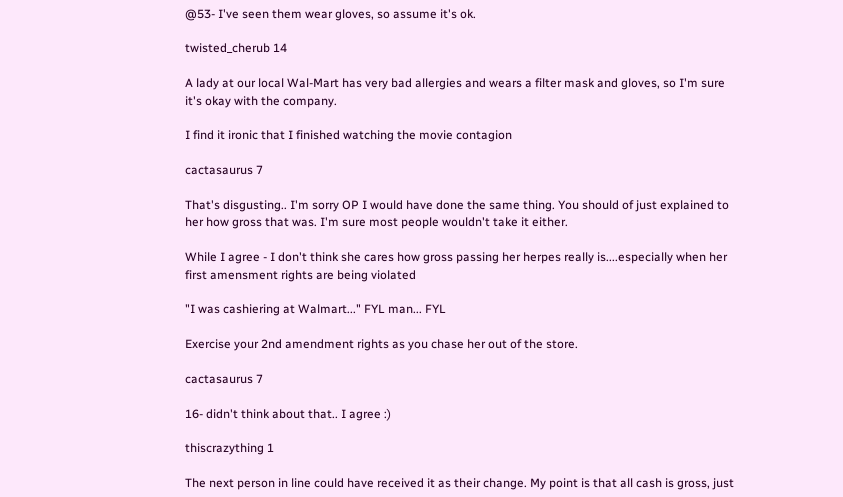@53- I've seen them wear gloves, so assume it's ok.

twisted_cherub 14

A lady at our local Wal-Mart has very bad allergies and wears a filter mask and gloves, so I'm sure it's okay with the company.

I find it ironic that I finished watching the movie contagion

cactasaurus 7

That's disgusting.. I'm sorry OP I would have done the same thing. You should of just explained to her how gross that was. I'm sure most people wouldn't take it either.

While I agree - I don't think she cares how gross passing her herpes really is....especially when her first amensment rights are being violated

"I was cashiering at Walmart..." FYL man... FYL

Exercise your 2nd amendment rights as you chase her out of the store.

cactasaurus 7

16- didn't think about that.. I agree :)

thiscrazything 1

The next person in line could have received it as their change. My point is that all cash is gross, just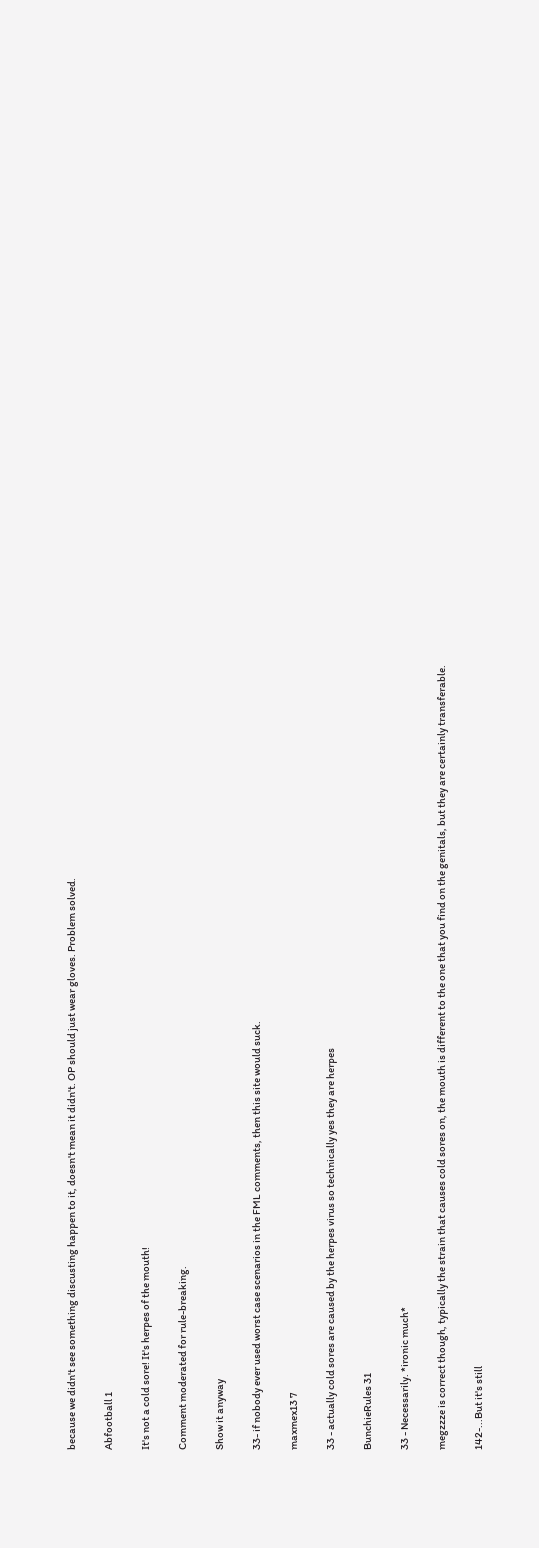because we didn't see something discusting happen to it, doesn't mean it didn't. OP should just wear gloves. Problem solved.

Abfootball 1

It's not a cold sore! It's herpes of the mouth!

Comment moderated for rule-breaking.

Show it anyway

33- if nobody ever used worst case scenarios in the FML comments, then this site would suck.

maxmex13 7

33 - actually cold sores are caused by the herpes virus so technically yes they are herpes

BunchieRules 31

33 - Necessarily. *ironic much*

megzzze is correct though, typically the strain that causes cold sores on, the mouth is different to the one that you find on the genitals, but they are certainly transferable.

142-...But it's still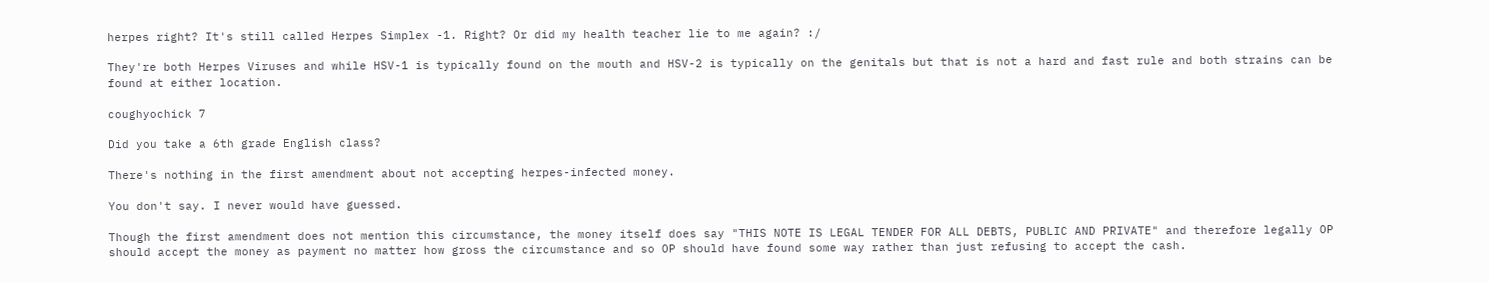herpes right? It's still called Herpes Simplex -1. Right? Or did my health teacher lie to me again? :/

They're both Herpes Viruses and while HSV-1 is typically found on the mouth and HSV-2 is typically on the genitals but that is not a hard and fast rule and both strains can be found at either location.

coughyochick 7

Did you take a 6th grade English class?

There's nothing in the first amendment about not accepting herpes-infected money.

You don't say. I never would have guessed.

Though the first amendment does not mention this circumstance, the money itself does say "THIS NOTE IS LEGAL TENDER FOR ALL DEBTS, PUBLIC AND PRIVATE" and therefore legally OP should accept the money as payment no matter how gross the circumstance and so OP should have found some way rather than just refusing to accept the cash.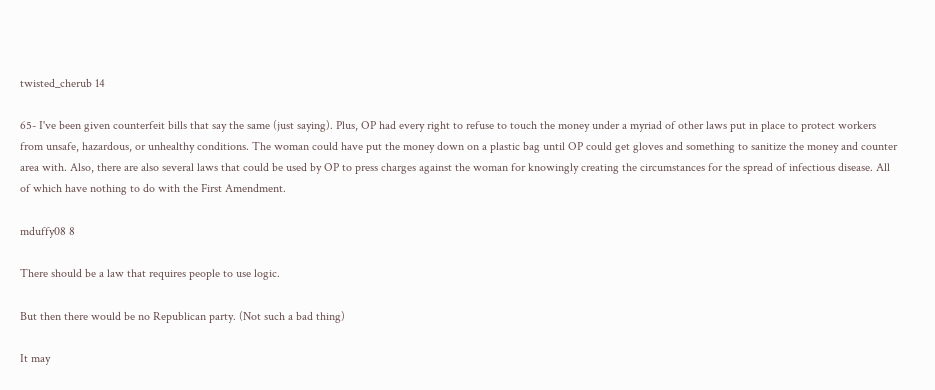twisted_cherub 14

65- I've been given counterfeit bills that say the same (just saying). Plus, OP had every right to refuse to touch the money under a myriad of other laws put in place to protect workers from unsafe, hazardous, or unhealthy conditions. The woman could have put the money down on a plastic bag until OP could get gloves and something to sanitize the money and counter area with. Also, there are also several laws that could be used by OP to press charges against the woman for knowingly creating the circumstances for the spread of infectious disease. All of which have nothing to do with the First Amendment.

mduffy08 8

There should be a law that requires people to use logic.

But then there would be no Republican party. (Not such a bad thing)

It may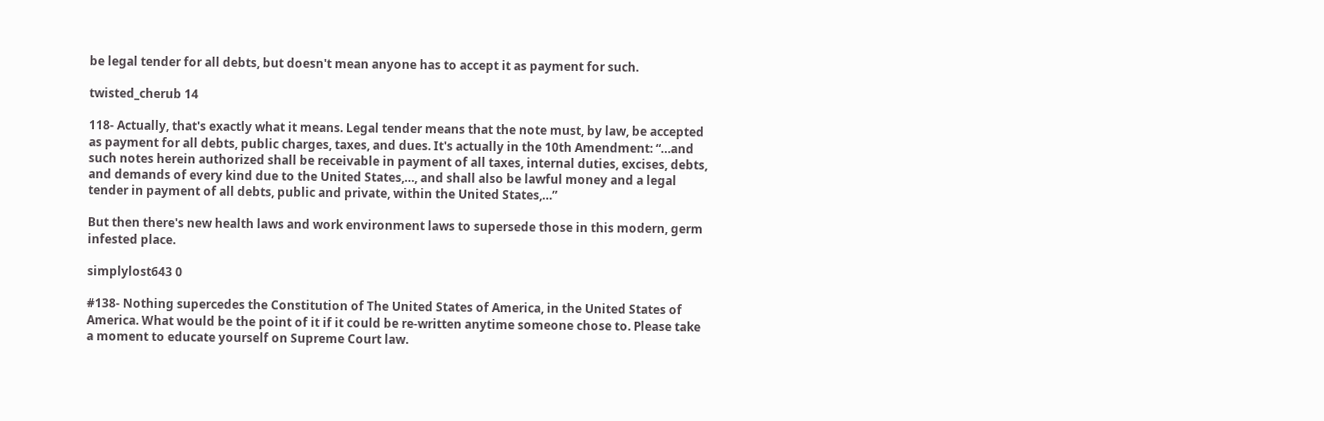be legal tender for all debts, but doesn't mean anyone has to accept it as payment for such.

twisted_cherub 14

118- Actually, that's exactly what it means. Legal tender means that the note must, by law, be accepted as payment for all debts, public charges, taxes, and dues. It's actually in the 10th Amendment: “…and such notes herein authorized shall be receivable in payment of all taxes, internal duties, excises, debts, and demands of every kind due to the United States,…, and shall also be lawful money and a legal tender in payment of all debts, public and private, within the United States,…”

But then there's new health laws and work environment laws to supersede those in this modern, germ infested place.

simplylost643 0

#138- Nothing supercedes the Constitution of The United States of America, in the United States of America. What would be the point of it if it could be re-written anytime someone chose to. Please take a moment to educate yourself on Supreme Court law.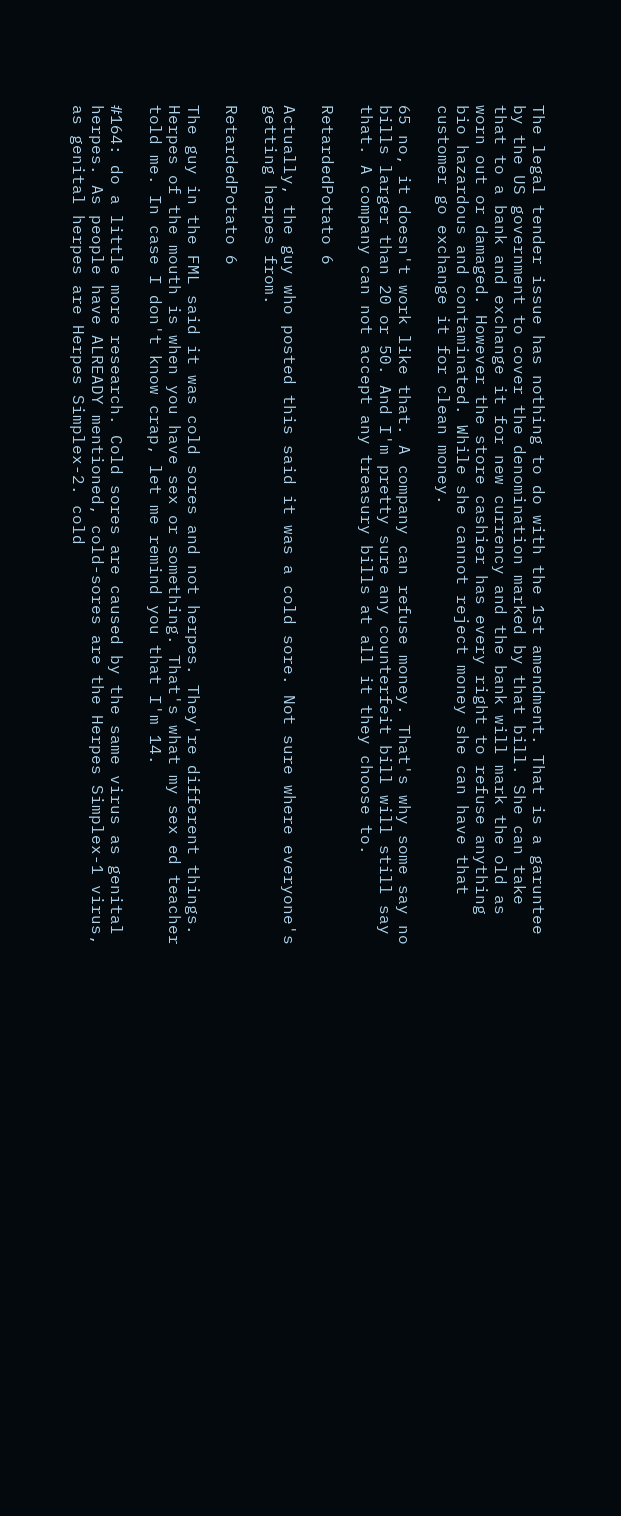The legal tender issue has nothing to do with the 1st amendment. That is a garuntee by the US government to cover the denomination marked by that bill. She can take that to a bank and exchange it for new currency and the bank will mark the old as worn out or damaged. However the store cashier has every right to refuse anything bio hazardous and contaminated. While she cannot reject money she can have that customer go exchange it for clean money.

65 no, it doesn't work like that. A company can refuse money. That's why some say no bills larger than 20 or 50. And I'm pretty sure any counterfeit bill will still say that. A company can not accept any treasury bills at all it they choose to.

RetardedPotato 6

Actually, the guy who posted this said it was a cold sore. Not sure where everyone's getting herpes from.

RetardedPotato 6

The guy in the FML said it was cold sores and not herpes. They're different things. Herpes of the mouth is when you have sex or something. That's what my sex ed teacher told me. In case I don't know crap, let me remind you that I'm 14.

#164: do a little more research. Cold sores are caused by the same virus as genital herpes. As people have ALREADY mentioned, cold-sores are the Herpes Simplex-1 virus, as genital herpes are Herpes Simplex-2. cold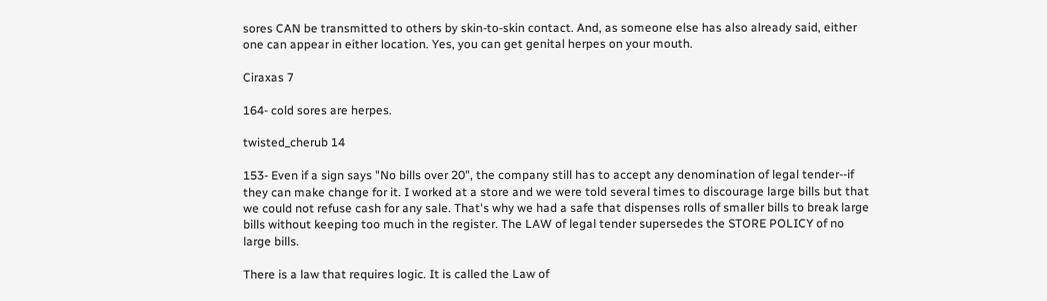sores CAN be transmitted to others by skin-to-skin contact. And, as someone else has also already said, either one can appear in either location. Yes, you can get genital herpes on your mouth.

Ciraxas 7

164- cold sores are herpes.

twisted_cherub 14

153- Even if a sign says "No bills over 20", the company still has to accept any denomination of legal tender--if they can make change for it. I worked at a store and we were told several times to discourage large bills but that we could not refuse cash for any sale. That's why we had a safe that dispenses rolls of smaller bills to break large bills without keeping too much in the register. The LAW of legal tender supersedes the STORE POLICY of no large bills.

There is a law that requires logic. It is called the Law of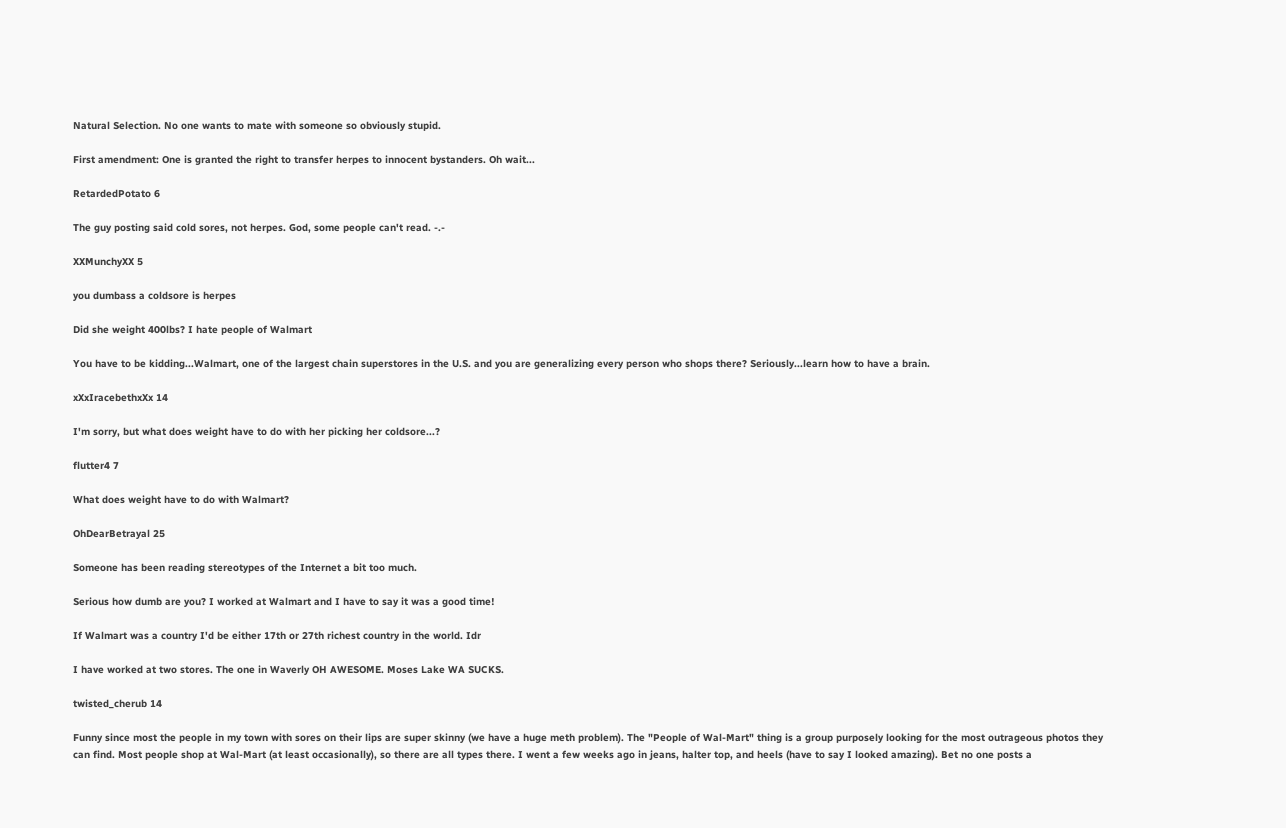Natural Selection. No one wants to mate with someone so obviously stupid.

First amendment: One is granted the right to transfer herpes to innocent bystanders. Oh wait...

RetardedPotato 6

The guy posting said cold sores, not herpes. God, some people can't read. -.-

XXMunchyXX 5

you dumbass a coldsore is herpes

Did she weight 400lbs? I hate people of Walmart

You have to be kidding...Walmart, one of the largest chain superstores in the U.S. and you are generalizing every person who shops there? Seriously...learn how to have a brain.

xXxIracebethxXx 14

I'm sorry, but what does weight have to do with her picking her coldsore...?

flutter4 7

What does weight have to do with Walmart?

OhDearBetrayal 25

Someone has been reading stereotypes of the Internet a bit too much.

Serious how dumb are you? I worked at Walmart and I have to say it was a good time!

If Walmart was a country I'd be either 17th or 27th richest country in the world. Idr

I have worked at two stores. The one in Waverly OH AWESOME. Moses Lake WA SUCKS.

twisted_cherub 14

Funny since most the people in my town with sores on their lips are super skinny (we have a huge meth problem). The "People of Wal-Mart" thing is a group purposely looking for the most outrageous photos they can find. Most people shop at Wal-Mart (at least occasionally), so there are all types there. I went a few weeks ago in jeans, halter top, and heels (have to say I looked amazing). Bet no one posts a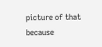picture of that because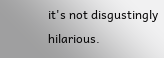it's not disgustingly hilarious.